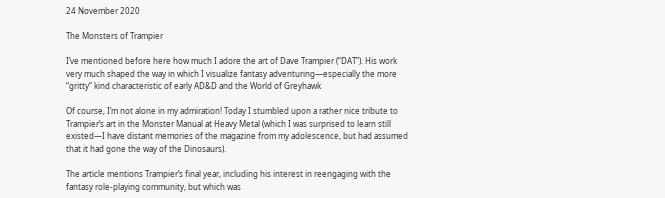24 November 2020

The Monsters of Trampier

I’ve mentioned before here how much I adore the art of Dave Trampier (“DAT”). His work very much shaped the way in which I visualize fantasy adventuring—especially the more “gritty” kind characteristic of early AD&D and the World of Greyhawk

Of course, I’m not alone in my admiration! Today I stumbled upon a rather nice tribute to Trampier’s art in the Monster Manual at Heavy Metal (which I was surprised to learn still existed—I have distant memories of the magazine from my adolescence, but had assumed that it had gone the way of the Dinosaurs).

The article mentions Trampier’s final year, including his interest in reengaging with the fantasy role-playing community, but which was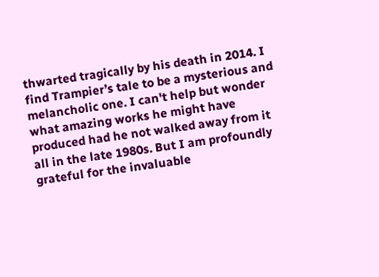thwarted tragically by his death in 2014. I find Trampier’s tale to be a mysterious and melancholic one. I can't help but wonder what amazing works he might have produced had he not walked away from it all in the late 1980s. But I am profoundly grateful for the invaluable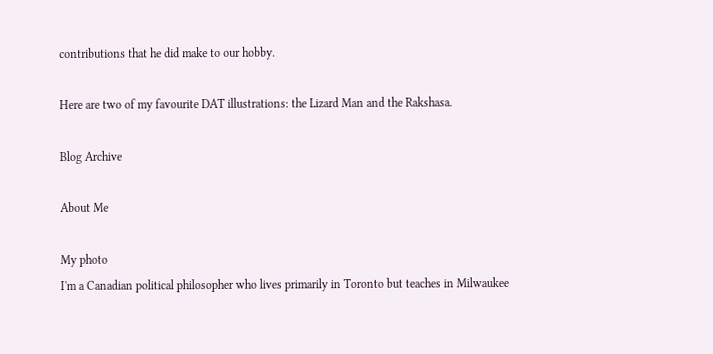contributions that he did make to our hobby.

Here are two of my favourite DAT illustrations: the Lizard Man and the Rakshasa.

Blog Archive

About Me

My photo
I'm a Canadian political philosopher who lives primarily in Toronto but teaches in Milwaukee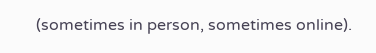(sometimes in person, sometimes online).